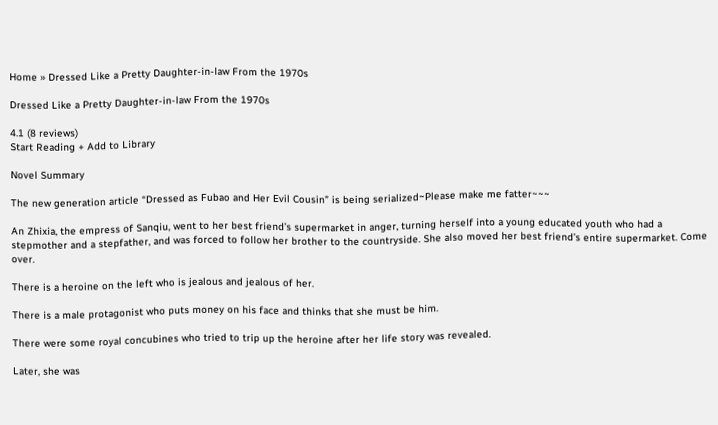Home » Dressed Like a Pretty Daughter-in-law From the 1970s

Dressed Like a Pretty Daughter-in-law From the 1970s

4.1 (8 reviews)
Start Reading + Add to Library

Novel Summary

The new generation article “Dressed as Fubao and Her Evil Cousin” is being serialized~Please make me fatter~~~

An Zhixia, the empress of Sanqiu, went to her best friend’s supermarket in anger, turning herself into a young educated youth who had a stepmother and a stepfather, and was forced to follow her brother to the countryside. She also moved her best friend’s entire supermarket. Come over.

There is a heroine on the left who is jealous and jealous of her.

There is a male protagonist who puts money on his face and thinks that she must be him.

There were some royal concubines who tried to trip up the heroine after her life story was revealed.

Later, she was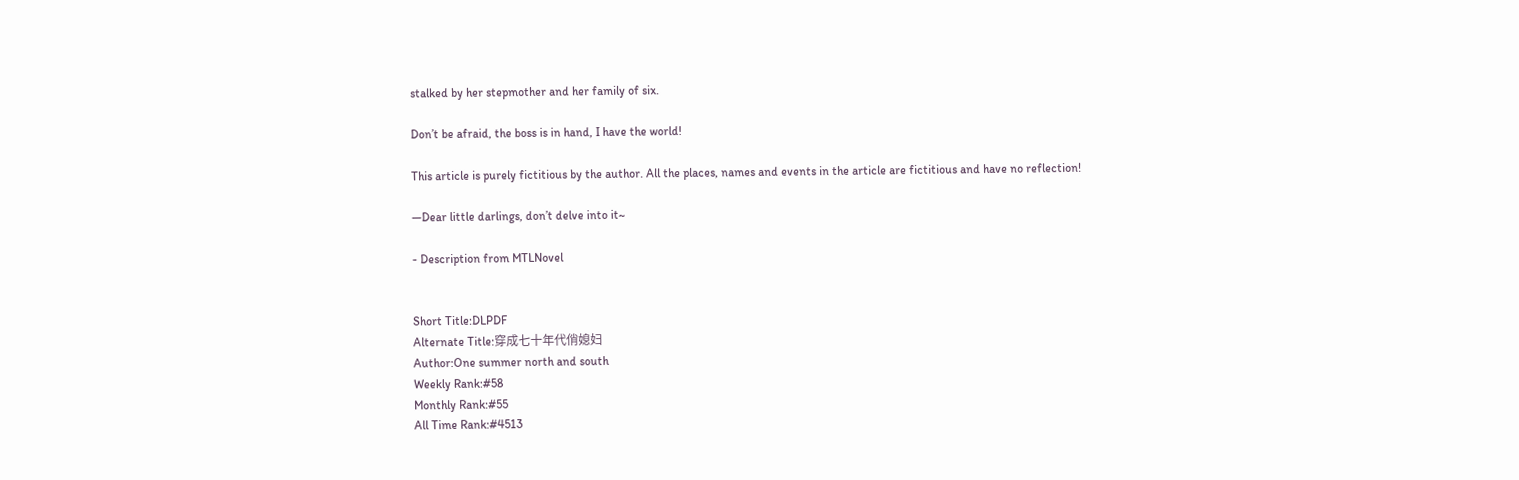stalked by her stepmother and her family of six.

Don’t be afraid, the boss is in hand, I have the world!

This article is purely fictitious by the author. All the places, names and events in the article are fictitious and have no reflection!

—Dear little darlings, don’t delve into it~

- Description from MTLNovel


Short Title:DLPDF
Alternate Title:穿成七十年代俏媳妇
Author:One summer north and south
Weekly Rank:#58
Monthly Rank:#55
All Time Rank:#4513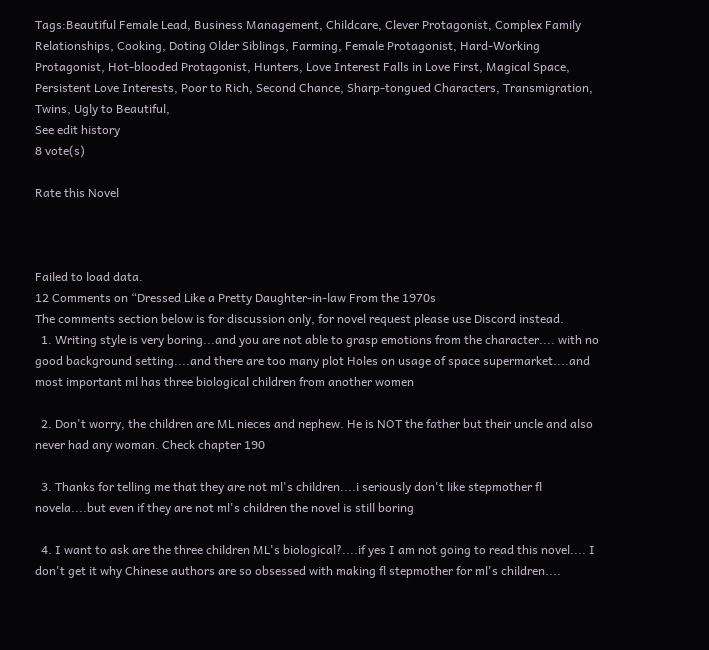Tags:Beautiful Female Lead, Business Management, Childcare, Clever Protagonist, Complex Family Relationships, Cooking, Doting Older Siblings, Farming, Female Protagonist, Hard-Working Protagonist, Hot-blooded Protagonist, Hunters, Love Interest Falls in Love First, Magical Space, Persistent Love Interests, Poor to Rich, Second Chance, Sharp-tongued Characters, Transmigration, Twins, Ugly to Beautiful,
See edit history
8 vote(s)

Rate this Novel



Failed to load data.
12 Comments on “Dressed Like a Pretty Daughter-in-law From the 1970s
The comments section below is for discussion only, for novel request please use Discord instead.
  1. Writing style is very boring...and you are not able to grasp emotions from the character.... with no good background setting....and there are too many plot Holes on usage of space supermarket....and most important ml has three biological children from another women

  2. Don't worry, the children are ML nieces and nephew. He is NOT the father but their uncle and also never had any woman. Check chapter 190

  3. Thanks for telling me that they are not ml's children....i seriously don't like stepmother fl novela....but even if they are not ml's children the novel is still boring

  4. I want to ask are the three children ML's biological?....if yes I am not going to read this novel.... I don't get it why Chinese authors are so obsessed with making fl stepmother for ml's children....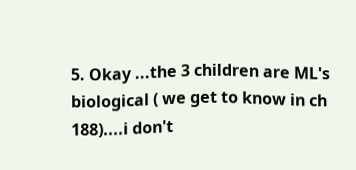5. Okay ...the 3 children are ML's biological ( we get to know in ch 188)....i don't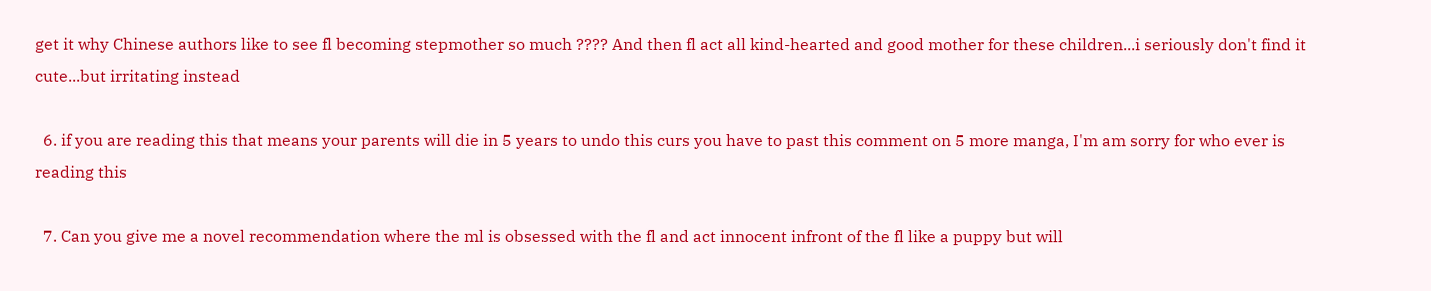get it why Chinese authors like to see fl becoming stepmother so much ???? And then fl act all kind-hearted and good mother for these children...i seriously don't find it cute...but irritating instead

  6. if you are reading this that means your parents will die in 5 years to undo this curs you have to past this comment on 5 more manga, I'm am sorry for who ever is reading this

  7. Can you give me a novel recommendation where the ml is obsessed with the fl and act innocent infront of the fl like a puppy but will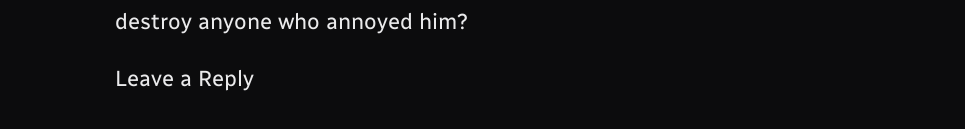destroy anyone who annoyed him?

Leave a Reply